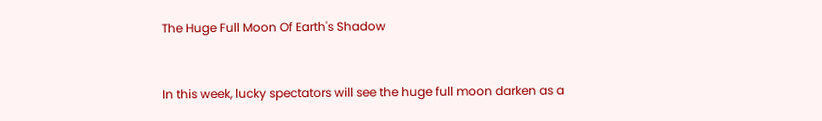The Huge Full Moon Of Earth's Shadow


In this week, lucky spectators will see the huge full moon darken as a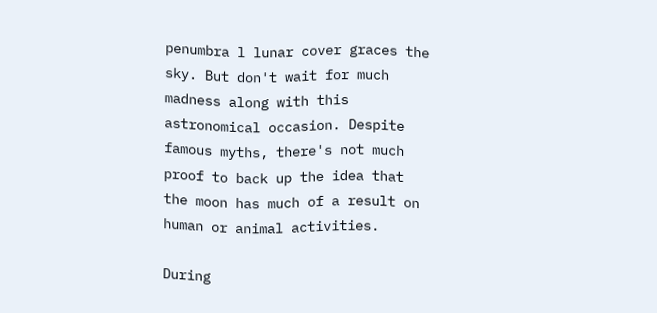penumbra l lunar cover graces the sky. But don't wait for much madness along with this astronomical occasion. Despite famous myths, there's not much proof to back up the idea that the moon has much of a result on human or animal activities.

During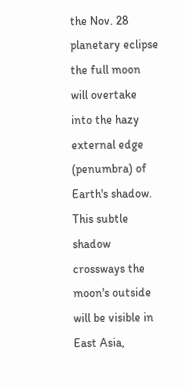the Nov. 28 planetary eclipse the full moon will overtake into the hazy external edge (penumbra) of Earth's shadow. This subtle shadow crossways the moon's outside will be visible in East Asia,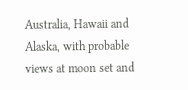Australia, Hawaii and Alaska, with probable views at moon set and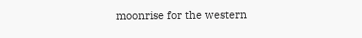moonrise for the western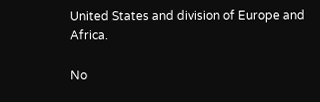United States and division of Europe and Africa.

No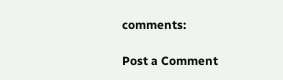comments:

Post a Comment